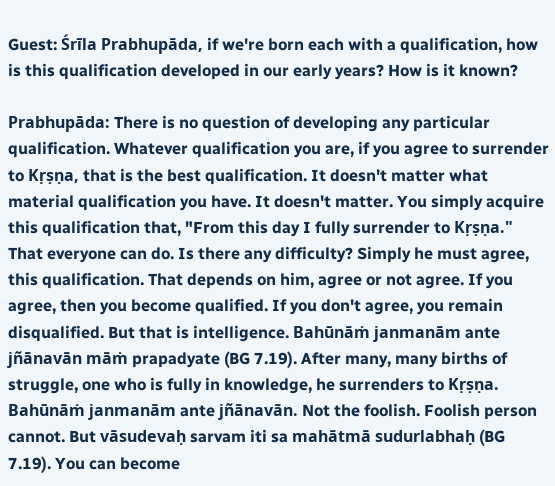Guest: Śrīla Prabhupāda, if we're born each with a qualification, how is this qualification developed in our early years? How is it known?

Prabhupāda: There is no question of developing any particular qualification. Whatever qualification you are, if you agree to surrender to Kṛṣṇa, that is the best qualification. It doesn't matter what material qualification you have. It doesn't matter. You simply acquire this qualification that, "From this day I fully surrender to Kṛṣṇa." That everyone can do. Is there any difficulty? Simply he must agree, this qualification. That depends on him, agree or not agree. If you agree, then you become qualified. If you don't agree, you remain disqualified. But that is intelligence. Bahūnāṁ janmanām ante jñānavān māṁ prapadyate (BG 7.19). After many, many births of struggle, one who is fully in knowledge, he surrenders to Kṛṣṇa. Bahūnāṁ janmanām ante jñānavān. Not the foolish. Foolish person cannot. But vāsudevaḥ sarvam iti sa mahātmā sudurlabhaḥ (BG 7.19). You can become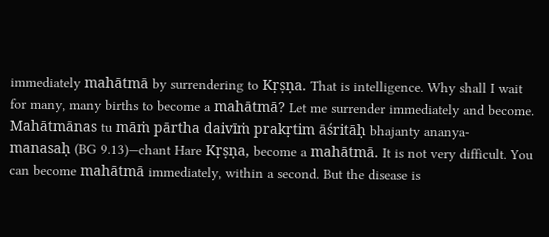immediately mahātmā by surrendering to Kṛṣṇa. That is intelligence. Why shall I wait for many, many births to become a mahātmā? Let me surrender immediately and become. Mahātmānas tu māṁ pārtha daivīṁ prakṛtim āśritāḥ bhajanty ananya-manasaḥ (BG 9.13)—chant Hare Kṛṣṇa, become a mahātmā. It is not very difficult. You can become mahātmā immediately, within a second. But the disease is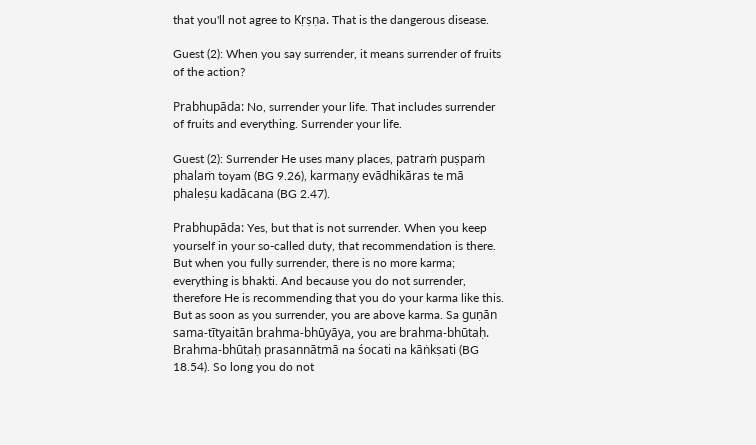that you'll not agree to Kṛṣṇa. That is the dangerous disease.

Guest (2): When you say surrender, it means surrender of fruits of the action?

Prabhupāda: No, surrender your life. That includes surrender of fruits and everything. Surrender your life.

Guest (2): Surrender He uses many places, patraṁ puṣpaṁ phalaṁ toyam (BG 9.26), karmaṇy evādhikāras te mā phaleṣu kadācana (BG 2.47).

Prabhupāda: Yes, but that is not surrender. When you keep yourself in your so-called duty, that recommendation is there. But when you fully surrender, there is no more karma; everything is bhakti. And because you do not surrender, therefore He is recommending that you do your karma like this. But as soon as you surrender, you are above karma. Sa guṇān sama-tītyaitān brahma-bhūyāya, you are brahma-bhūtaḥ. Brahma-bhūtaḥ prasannātmā na śocati na kāṅkṣati (BG 18.54). So long you do not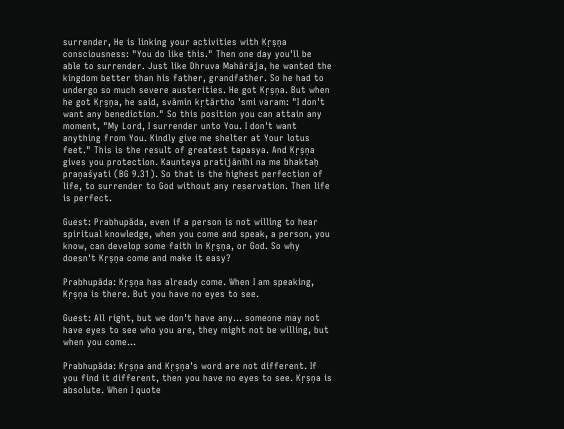surrender, He is linking your activities with Kṛṣṇa consciousness: "You do like this." Then one day you'll be able to surrender. Just like Dhruva Mahārāja, he wanted the kingdom better than his father, grandfather. So he had to undergo so much severe austerities. He got Kṛṣṇa. But when he got Kṛṣṇa, he said, svāmin kṛtārtho 'smi varam: "I don't want any benediction." So this position you can attain any moment, "My Lord, I surrender unto You. I don't want anything from You. Kindly give me shelter at Your lotus feet." This is the result of greatest tapasya. And Kṛṣṇa gives you protection. Kaunteya pratijānīhi na me bhaktaḥ praṇaśyati (BG 9.31). So that is the highest perfection of life, to surrender to God without any reservation. Then life is perfect.

Guest: Prabhupāda, even if a person is not willing to hear spiritual knowledge, when you come and speak, a person, you know, can develop some faith in Kṛṣṇa, or God. So why doesn't Kṛṣṇa come and make it easy?

Prabhupāda: Kṛṣṇa has already come. When I am speaking, Kṛṣṇa is there. But you have no eyes to see.

Guest: All right, but we don't have any... someone may not have eyes to see who you are, they might not be willing, but when you come...

Prabhupāda: Kṛṣṇa and Kṛṣṇa's word are not different. If you find it different, then you have no eyes to see. Kṛṣṇa is absolute. When I quote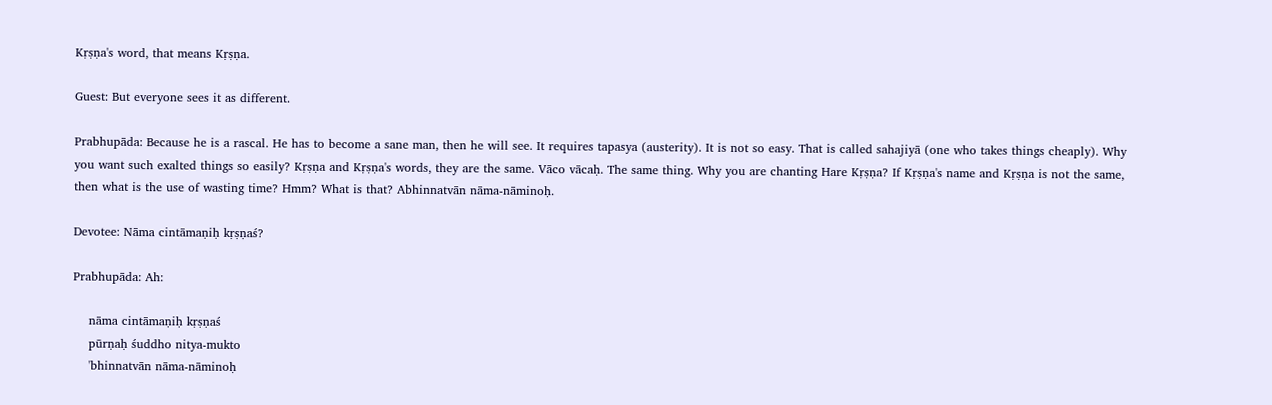Kṛṣṇa's word, that means Kṛṣṇa.

Guest: But everyone sees it as different.

Prabhupāda: Because he is a rascal. He has to become a sane man, then he will see. It requires tapasya (austerity). It is not so easy. That is called sahajiyā (one who takes things cheaply). Why you want such exalted things so easily? Kṛṣṇa and Kṛṣṇa's words, they are the same. Vāco vācaḥ. The same thing. Why you are chanting Hare Kṛṣṇa? If Kṛṣṇa's name and Kṛṣṇa is not the same, then what is the use of wasting time? Hmm? What is that? Abhinnatvān nāma-nāminoḥ.

Devotee: Nāma cintāmaṇiḥ kṛṣṇaś?

Prabhupāda: Ah:

    nāma cintāmaṇiḥ kṛṣṇaś
    pūrṇaḥ śuddho nitya-mukto
    'bhinnatvān nāma-nāminoḥ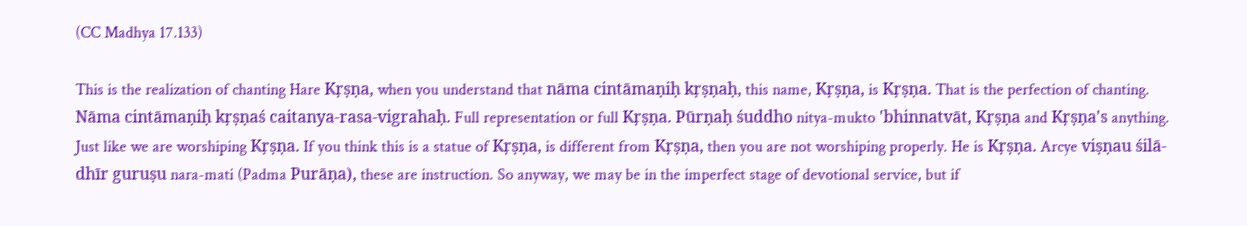(CC Madhya 17.133)

This is the realization of chanting Hare Kṛṣṇa, when you understand that nāma cintāmaṇiḥ kṛṣṇaḥ, this name, Kṛṣṇa, is Kṛṣṇa. That is the perfection of chanting. Nāma cintāmaṇiḥ kṛṣṇaś caitanya-rasa-vigrahaḥ. Full representation or full Kṛṣṇa. Pūrṇaḥ śuddho nitya-mukto 'bhinnatvāt, Kṛṣṇa and Kṛṣṇa's anything. Just like we are worshiping Kṛṣṇa. If you think this is a statue of Kṛṣṇa, is different from Kṛṣṇa, then you are not worshiping properly. He is Kṛṣṇa. Arcye viṣṇau śilā-dhīr guruṣu nara-mati (Padma Purāṇa), these are instruction. So anyway, we may be in the imperfect stage of devotional service, but if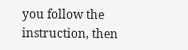you follow the instruction, then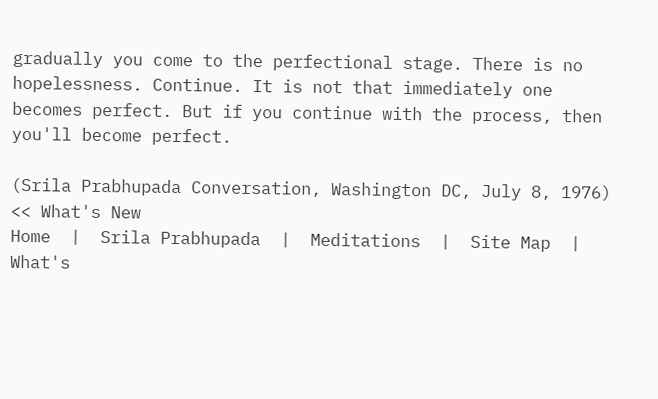gradually you come to the perfectional stage. There is no hopelessness. Continue. It is not that immediately one becomes perfect. But if you continue with the process, then you'll become perfect.

(Srila Prabhupada Conversation, Washington DC, July 8, 1976)
<< What's New
Home  |  Srila Prabhupada  |  Meditations  |  Site Map  |  What's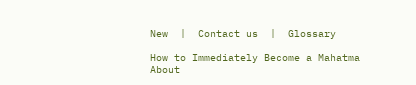New  |  Contact us  |  Glossary

How to Immediately Become a Mahatma
About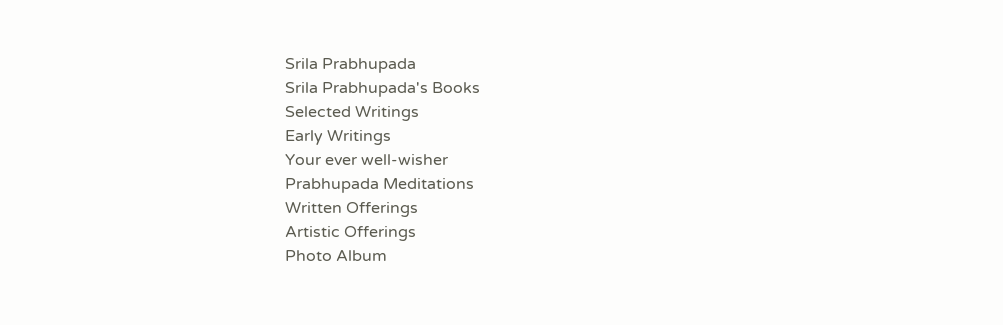Srila Prabhupada
Srila Prabhupada's Books
Selected Writings
Early Writings
Your ever well-wisher
Prabhupada Meditations
Written Offerings
Artistic Offerings
Photo Album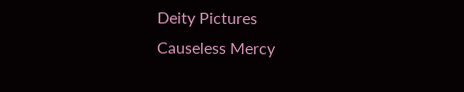Deity Pictures
Causeless Mercy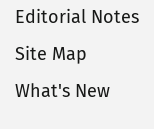Editorial Notes
Site Map
What's New